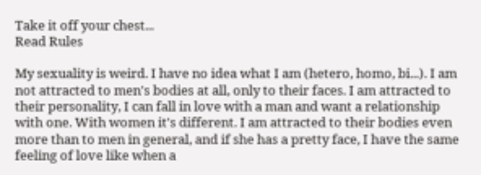Take it off your chest...
Read Rules

My sexuality is weird. I have no idea what I am (hetero, homo, bi...). I am not attracted to men's bodies at all, only to their faces. I am attracted to their personality, I can fall in love with a man and want a relationship with one. With women it's different. I am attracted to their bodies even more than to men in general, and if she has a pretty face, I have the same feeling of love like when a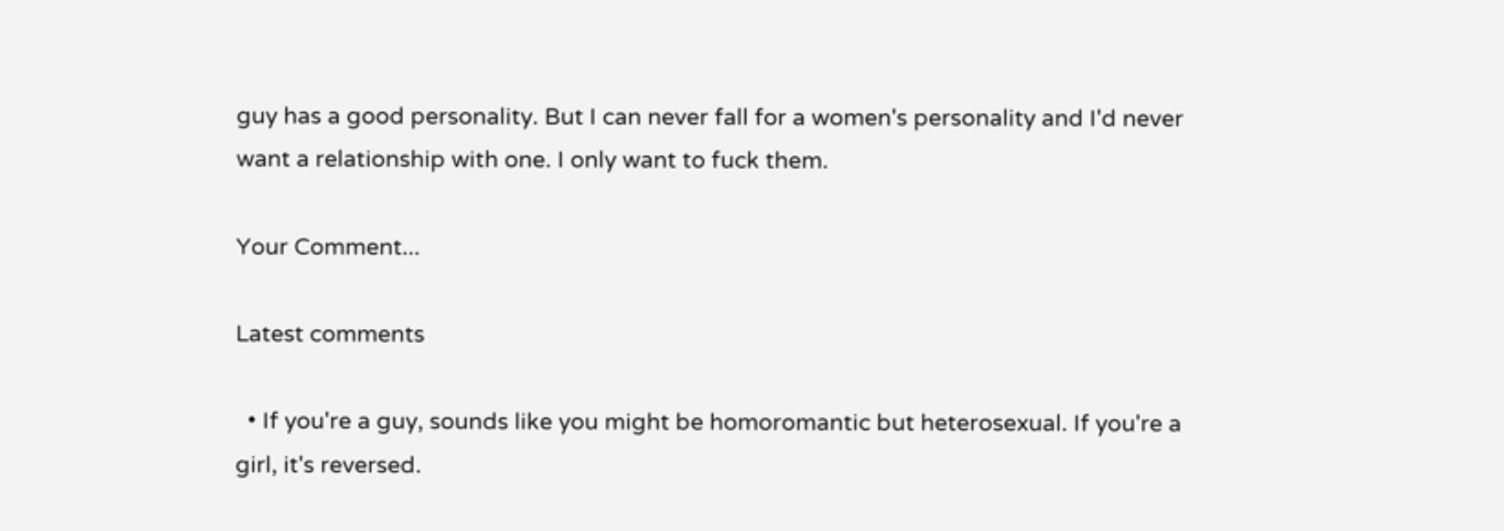guy has a good personality. But I can never fall for a women's personality and I'd never want a relationship with one. I only want to fuck them.

Your Comment...

Latest comments

  • If you're a guy, sounds like you might be homoromantic but heterosexual. If you're a girl, it's reversed.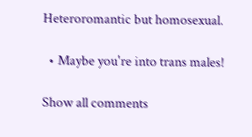Heteroromantic but homosexual.

  • Maybe you're into trans males!

Show all comments